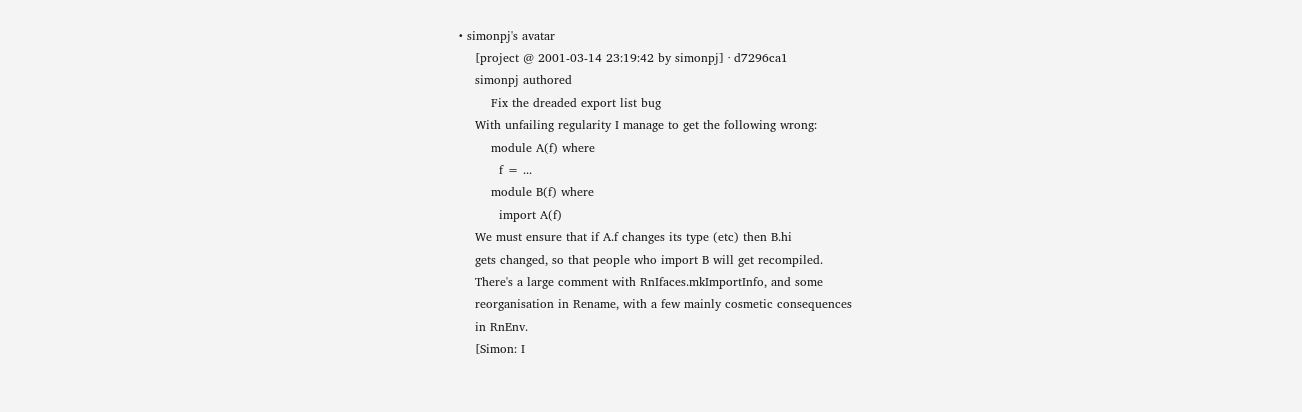• simonpj's avatar
    [project @ 2001-03-14 23:19:42 by simonpj] · d7296ca1
    simonpj authored
        Fix the dreaded export list bug
    With unfailing regularity I manage to get the following wrong:
        module A(f) where
          f = ...
        module B(f) where
          import A(f)
    We must ensure that if A.f changes its type (etc) then B.hi
    gets changed, so that people who import B will get recompiled.
    There's a large comment with RnIfaces.mkImportInfo, and some
    reorganisation in Rename, with a few mainly cosmetic consequences
    in RnEnv.
    [Simon: I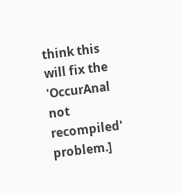think this will fix the 'OccurAnal not recompiled' problem.]